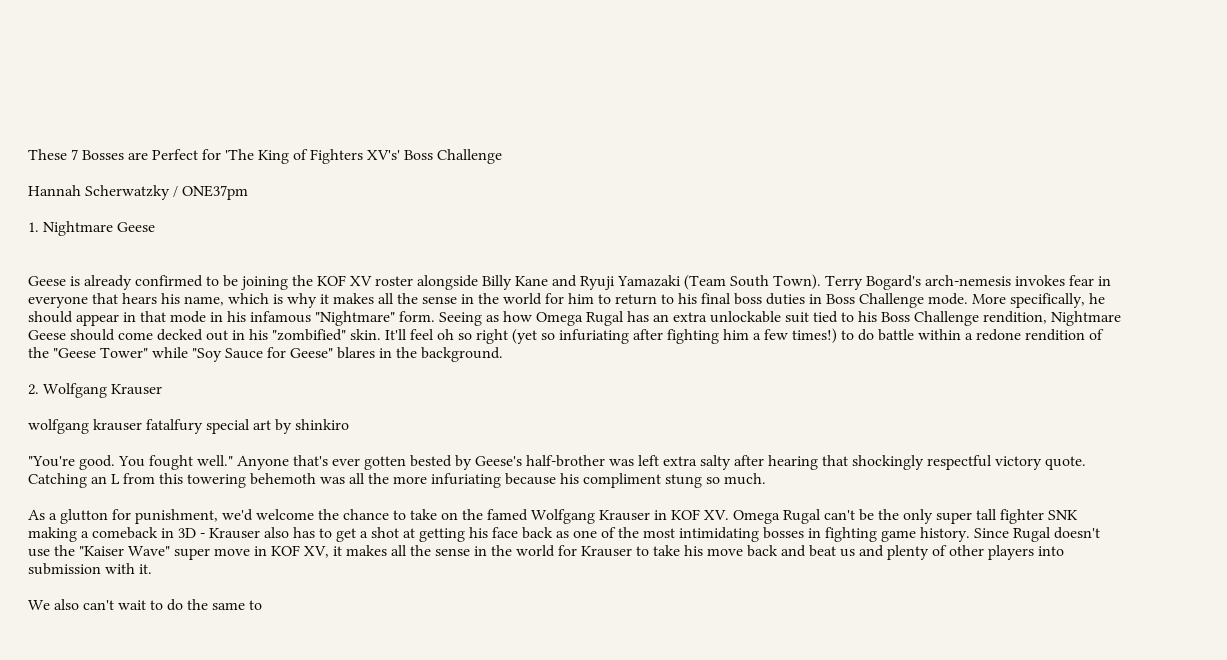These 7 Bosses are Perfect for 'The King of Fighters XV's' Boss Challenge

Hannah Scherwatzky / ONE37pm

1. Nightmare Geese


Geese is already confirmed to be joining the KOF XV roster alongside Billy Kane and Ryuji Yamazaki (Team South Town). Terry Bogard's arch-nemesis invokes fear in everyone that hears his name, which is why it makes all the sense in the world for him to return to his final boss duties in Boss Challenge mode. More specifically, he should appear in that mode in his infamous "Nightmare" form. Seeing as how Omega Rugal has an extra unlockable suit tied to his Boss Challenge rendition, Nightmare Geese should come decked out in his "zombified" skin. It'll feel oh so right (yet so infuriating after fighting him a few times!) to do battle within a redone rendition of the "Geese Tower" while "Soy Sauce for Geese" blares in the background.

2. Wolfgang Krauser

wolfgang krauser fatalfury special art by shinkiro

"You're good. You fought well." Anyone that's ever gotten bested by Geese's half-brother was left extra salty after hearing that shockingly respectful victory quote. Catching an L from this towering behemoth was all the more infuriating because his compliment stung so much.

As a glutton for punishment, we'd welcome the chance to take on the famed Wolfgang Krauser in KOF XV. Omega Rugal can't be the only super tall fighter SNK making a comeback in 3D - Krauser also has to get a shot at getting his face back as one of the most intimidating bosses in fighting game history. Since Rugal doesn't use the "Kaiser Wave" super move in KOF XV, it makes all the sense in the world for Krauser to take his move back and beat us and plenty of other players into submission with it.

We also can't wait to do the same to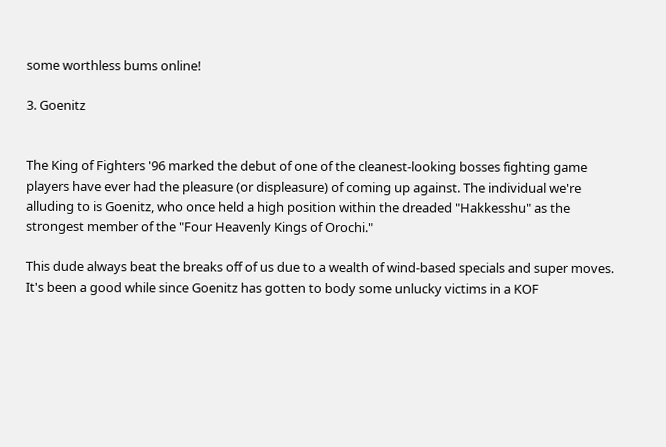some worthless bums online!

3. Goenitz


The King of Fighters '96 marked the debut of one of the cleanest-looking bosses fighting game players have ever had the pleasure (or displeasure) of coming up against. The individual we're alluding to is Goenitz, who once held a high position within the dreaded "Hakkesshu" as the strongest member of the "Four Heavenly Kings of Orochi."

This dude always beat the breaks off of us due to a wealth of wind-based specials and super moves. It's been a good while since Goenitz has gotten to body some unlucky victims in a KOF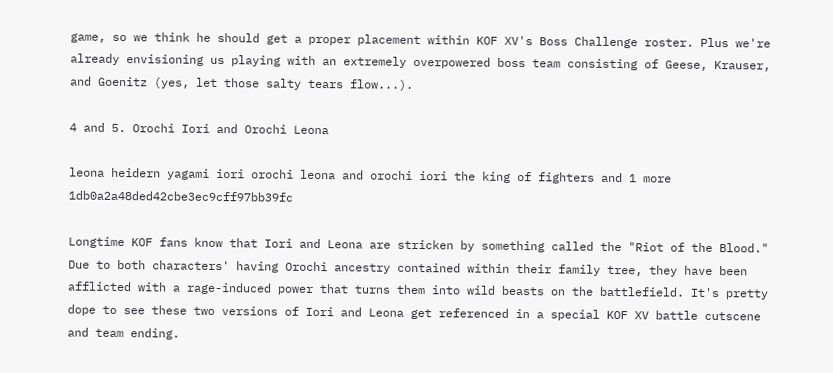game, so we think he should get a proper placement within KOF XV's Boss Challenge roster. Plus we're already envisioning us playing with an extremely overpowered boss team consisting of Geese, Krauser, and Goenitz (yes, let those salty tears flow...).

4 and 5. Orochi Iori and Orochi Leona

leona heidern yagami iori orochi leona and orochi iori the king of fighters and 1 more  1db0a2a48ded42cbe3ec9cff97bb39fc

Longtime KOF fans know that Iori and Leona are stricken by something called the "Riot of the Blood." Due to both characters' having Orochi ancestry contained within their family tree, they have been afflicted with a rage-induced power that turns them into wild beasts on the battlefield. It's pretty dope to see these two versions of Iori and Leona get referenced in a special KOF XV battle cutscene and team ending.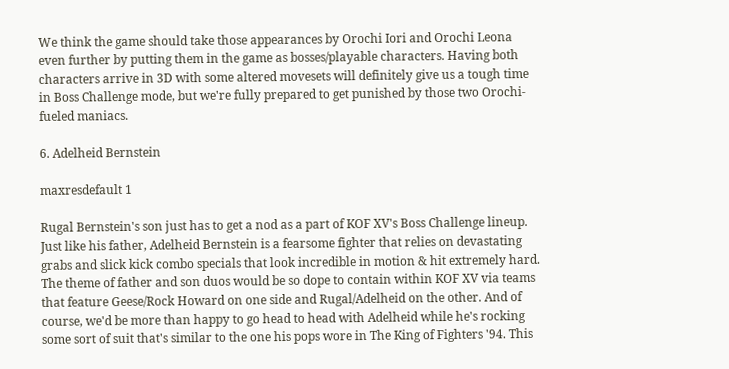We think the game should take those appearances by Orochi Iori and Orochi Leona even further by putting them in the game as bosses/playable characters. Having both characters arrive in 3D with some altered movesets will definitely give us a tough time in Boss Challenge mode, but we're fully prepared to get punished by those two Orochi-fueled maniacs.

6. Adelheid Bernstein

maxresdefault 1

Rugal Bernstein's son just has to get a nod as a part of KOF XV's Boss Challenge lineup. Just like his father, Adelheid Bernstein is a fearsome fighter that relies on devastating grabs and slick kick combo specials that look incredible in motion & hit extremely hard. The theme of father and son duos would be so dope to contain within KOF XV via teams that feature Geese/Rock Howard on one side and Rugal/Adelheid on the other. And of course, we'd be more than happy to go head to head with Adelheid while he's rocking some sort of suit that's similar to the one his pops wore in The King of Fighters '94. This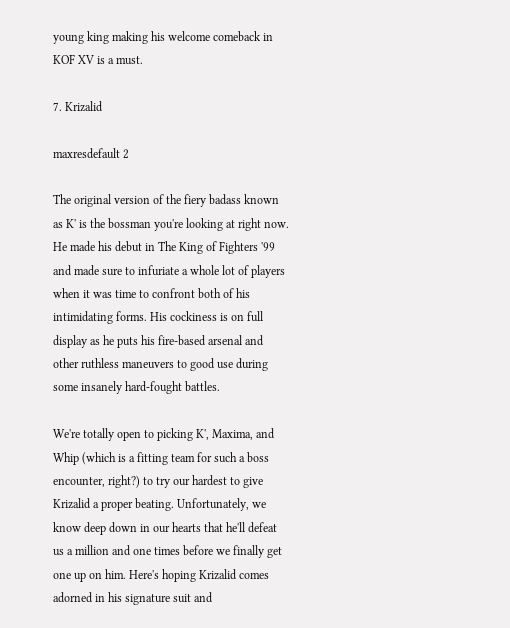young king making his welcome comeback in KOF XV is a must.

7. Krizalid

maxresdefault 2

The original version of the fiery badass known as K' is the bossman you're looking at right now. He made his debut in The King of Fighters '99 and made sure to infuriate a whole lot of players when it was time to confront both of his intimidating forms. His cockiness is on full display as he puts his fire-based arsenal and other ruthless maneuvers to good use during some insanely hard-fought battles.

We're totally open to picking K', Maxima, and Whip (which is a fitting team for such a boss encounter, right?) to try our hardest to give Krizalid a proper beating. Unfortunately, we know deep down in our hearts that he'll defeat us a million and one times before we finally get one up on him. Here's hoping Krizalid comes adorned in his signature suit and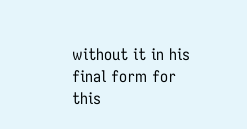without it in his final form for this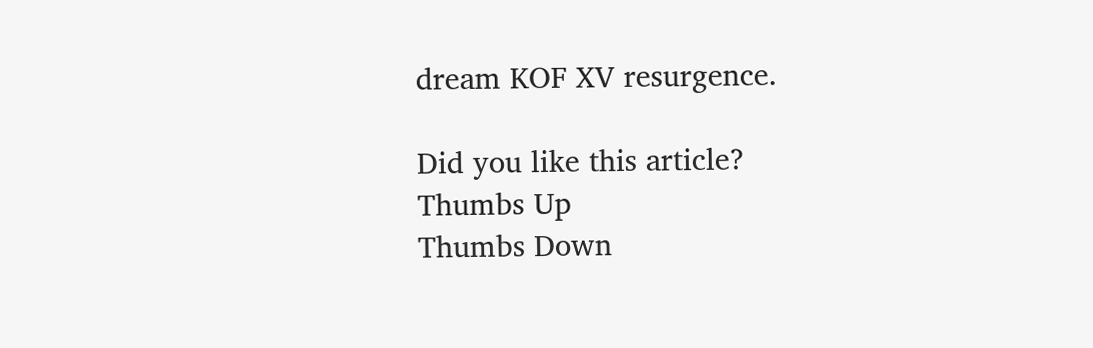dream KOF XV resurgence.

Did you like this article?
Thumbs Up
Thumbs Down